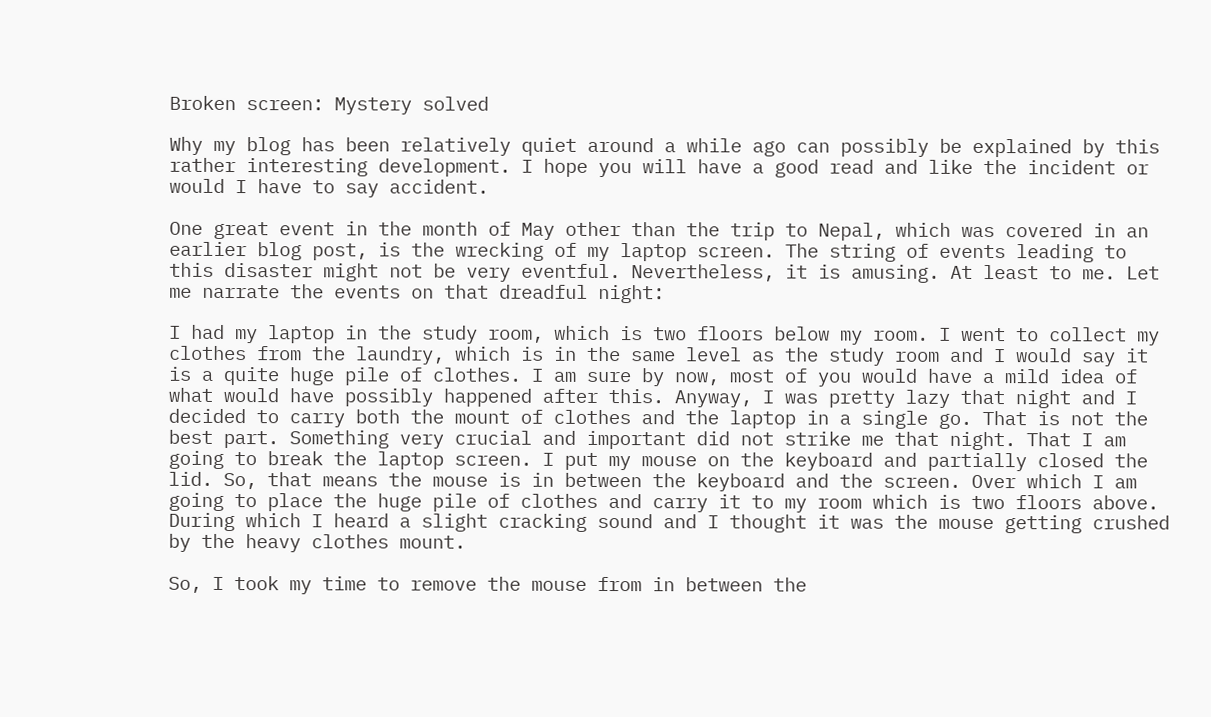Broken screen: Mystery solved

Why my blog has been relatively quiet around a while ago can possibly be explained by this rather interesting development. I hope you will have a good read and like the incident or would I have to say accident.

One great event in the month of May other than the trip to Nepal, which was covered in an earlier blog post, is the wrecking of my laptop screen. The string of events leading to this disaster might not be very eventful. Nevertheless, it is amusing. At least to me. Let me narrate the events on that dreadful night:

I had my laptop in the study room, which is two floors below my room. I went to collect my clothes from the laundry, which is in the same level as the study room and I would say it is a quite huge pile of clothes. I am sure by now, most of you would have a mild idea of what would have possibly happened after this. Anyway, I was pretty lazy that night and I decided to carry both the mount of clothes and the laptop in a single go. That is not the best part. Something very crucial and important did not strike me that night. That I am going to break the laptop screen. I put my mouse on the keyboard and partially closed the lid. So, that means the mouse is in between the keyboard and the screen. Over which I am going to place the huge pile of clothes and carry it to my room which is two floors above. During which I heard a slight cracking sound and I thought it was the mouse getting crushed by the heavy clothes mount.

So, I took my time to remove the mouse from in between the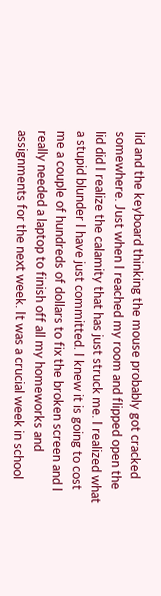lid and the keyboard thinking the mouse probably got cracked somewhere. Just when I reached my room and flipped open the lid did I realize the calamity that has just struck me. I realized what a stupid blunder I have just committed. I knew it is going to cost me a couple of hundreds of dollars to fix the broken screen and I really needed a laptop to finish off all my homeworks and assignments for the next week. It was a crucial week in school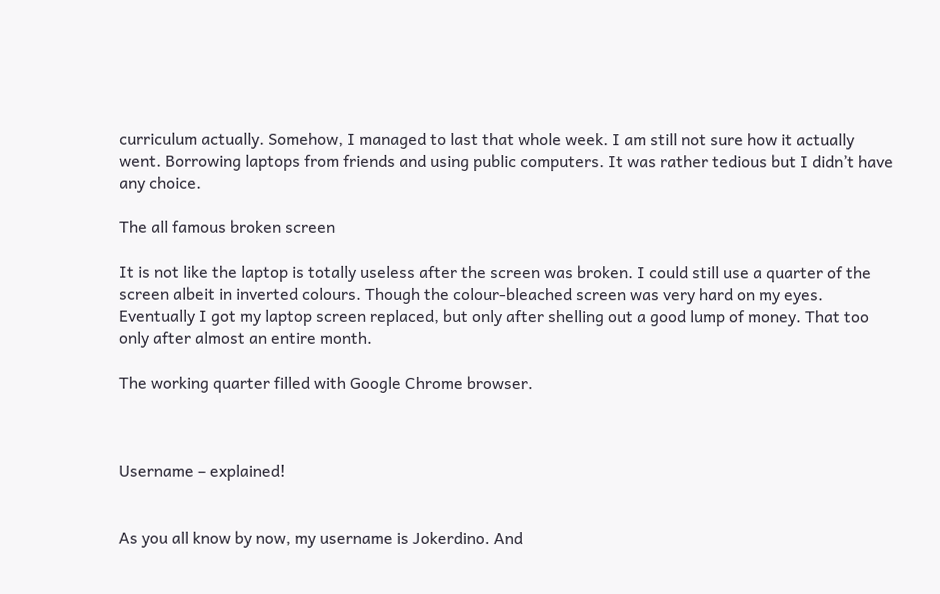curriculum actually. Somehow, I managed to last that whole week. I am still not sure how it actually went. Borrowing laptops from friends and using public computers. It was rather tedious but I didn’t have any choice.

The all famous broken screen

It is not like the laptop is totally useless after the screen was broken. I could still use a quarter of the screen albeit in inverted colours. Though the colour-bleached screen was very hard on my eyes. Eventually I got my laptop screen replaced, but only after shelling out a good lump of money. That too only after almost an entire month.

The working quarter filled with Google Chrome browser.



Username – explained!


As you all know by now, my username is Jokerdino. And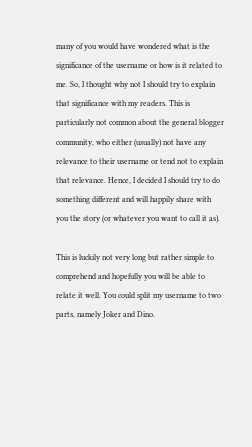many of you would have wondered what is the significance of the username or how is it related to me. So, I thought why not I should try to explain that significance with my readers. This is particularly not common about the general blogger community, who either (usually) not have any relevance to their username or tend not to explain that relevance. Hence, I decided I should try to do something different and will happily share with you the story (or whatever you want to call it as).

This is luckily not very long but rather simple to comprehend and hopefully you will be able to relate it well. You could split my username to two parts, namely Joker and Dino.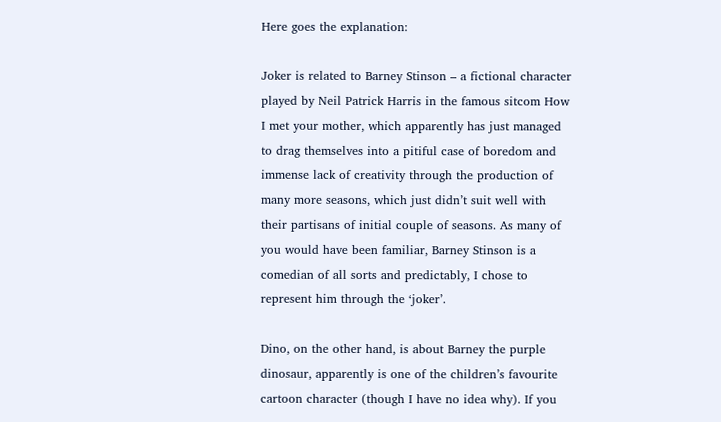Here goes the explanation:

Joker is related to Barney Stinson – a fictional character played by Neil Patrick Harris in the famous sitcom How I met your mother, which apparently has just managed to drag themselves into a pitiful case of boredom and immense lack of creativity through the production of many more seasons, which just didn’t suit well with their partisans of initial couple of seasons. As many of you would have been familiar, Barney Stinson is a comedian of all sorts and predictably, I chose to represent him through the ‘joker’.

Dino, on the other hand, is about Barney the purple dinosaur, apparently is one of the children’s favourite cartoon character (though I have no idea why). If you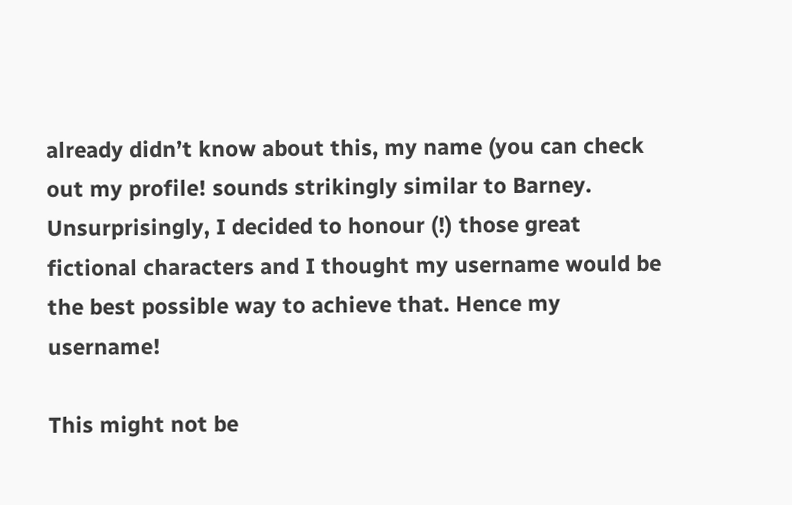already didn’t know about this, my name (you can check out my profile! sounds strikingly similar to Barney. Unsurprisingly, I decided to honour (!) those great fictional characters and I thought my username would be the best possible way to achieve that. Hence my username!

This might not be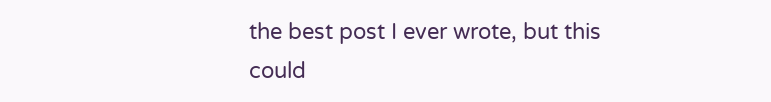the best post I ever wrote, but this could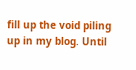fill up the void piling up in my blog. Until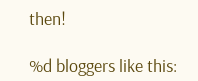then!

%d bloggers like this: